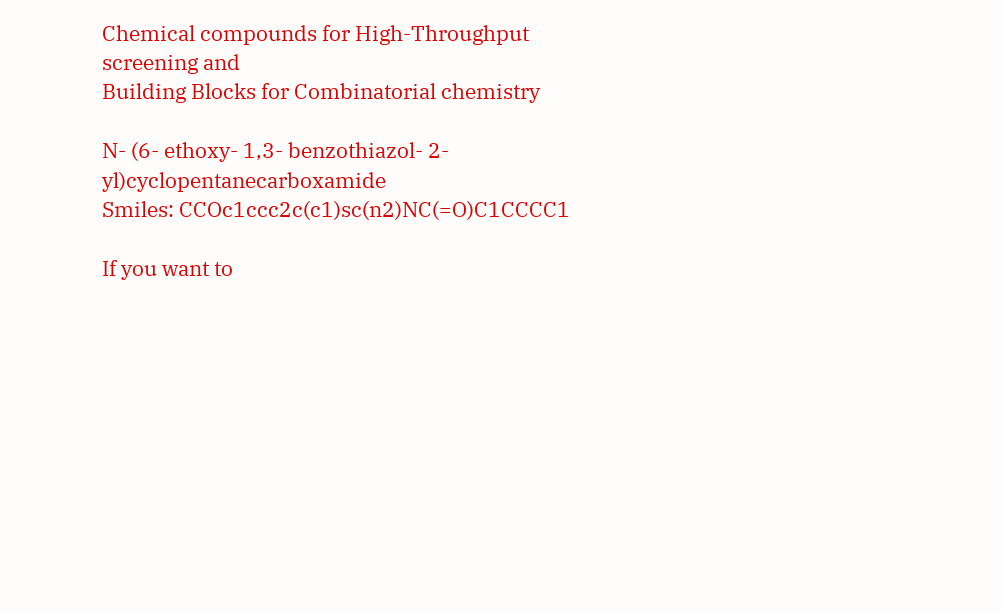Chemical compounds for High-Throughput screening and
Building Blocks for Combinatorial chemistry

N- (6- ethoxy- 1,3- benzothiazol- 2- yl)cyclopentanecarboxamide
Smiles: CCOc1ccc2c(c1)sc(n2)NC(=O)C1CCCC1

If you want to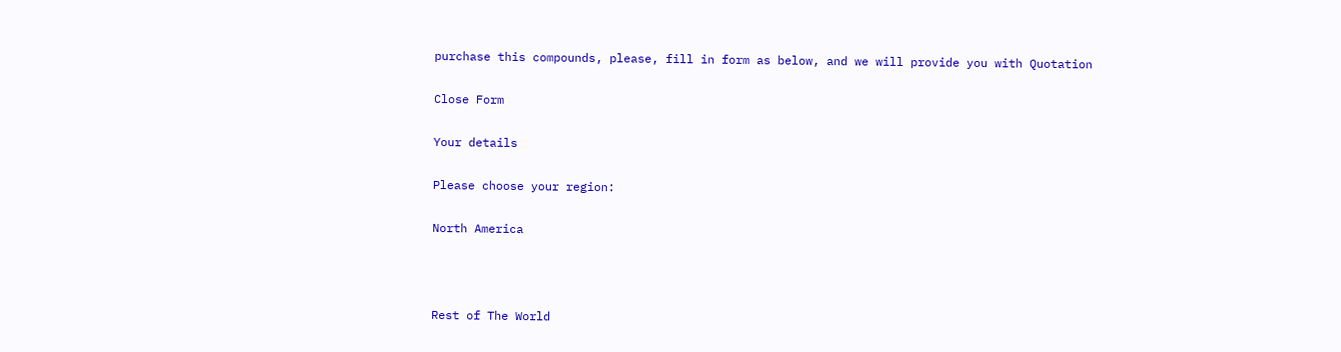purchase this compounds, please, fill in form as below, and we will provide you with Quotation

Close Form

Your details

Please choose your region:

North America



Rest of The World